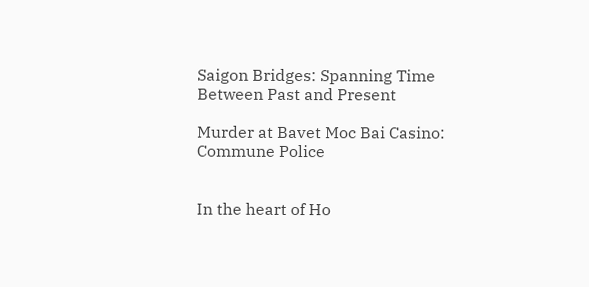Saigon Bridges: Spanning Time Between Past and Present

Murder at Bavet Moc Bai Casino: Commune Police


In the heart of Ho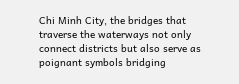Chi Minh City, the bridges that traverse the waterways not only connect districts but also serve as poignant symbols bridging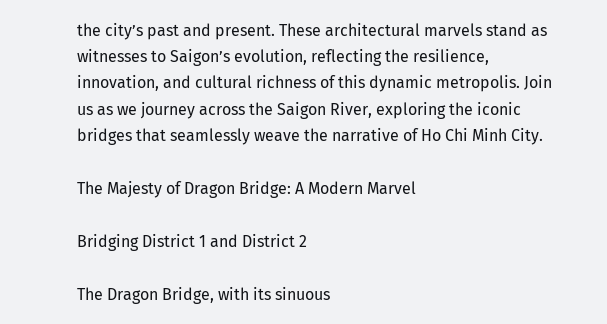the city’s past and present. These architectural marvels stand as witnesses to Saigon’s evolution, reflecting the resilience, innovation, and cultural richness of this dynamic metropolis. Join us as we journey across the Saigon River, exploring the iconic bridges that seamlessly weave the narrative of Ho Chi Minh City.

The Majesty of Dragon Bridge: A Modern Marvel

Bridging District 1 and District 2

The Dragon Bridge, with its sinuous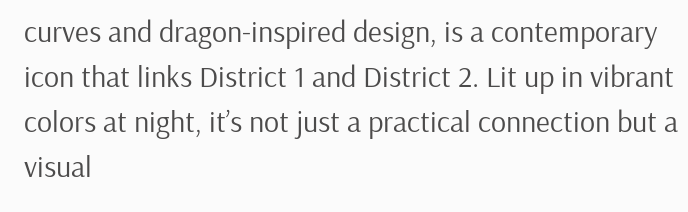curves and dragon-inspired design, is a contemporary icon that links District 1 and District 2. Lit up in vibrant colors at night, it’s not just a practical connection but a visual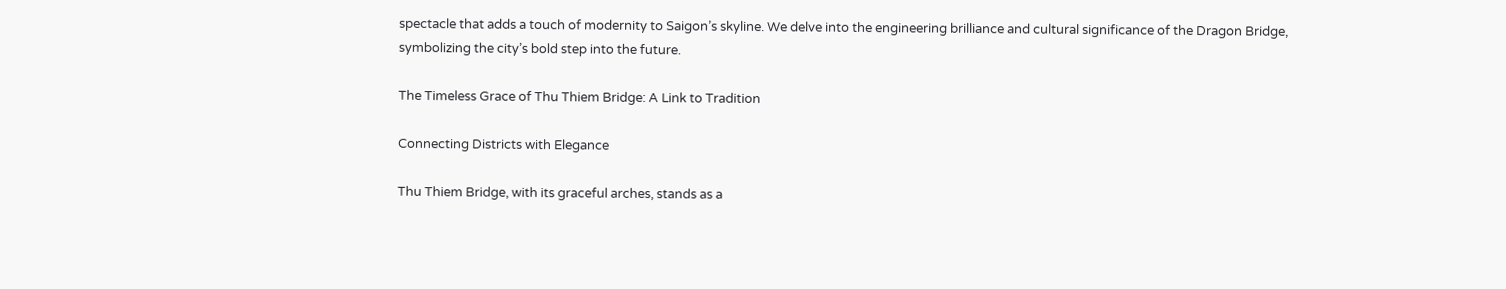spectacle that adds a touch of modernity to Saigon’s skyline. We delve into the engineering brilliance and cultural significance of the Dragon Bridge, symbolizing the city’s bold step into the future.

The Timeless Grace of Thu Thiem Bridge: A Link to Tradition

Connecting Districts with Elegance

Thu Thiem Bridge, with its graceful arches, stands as a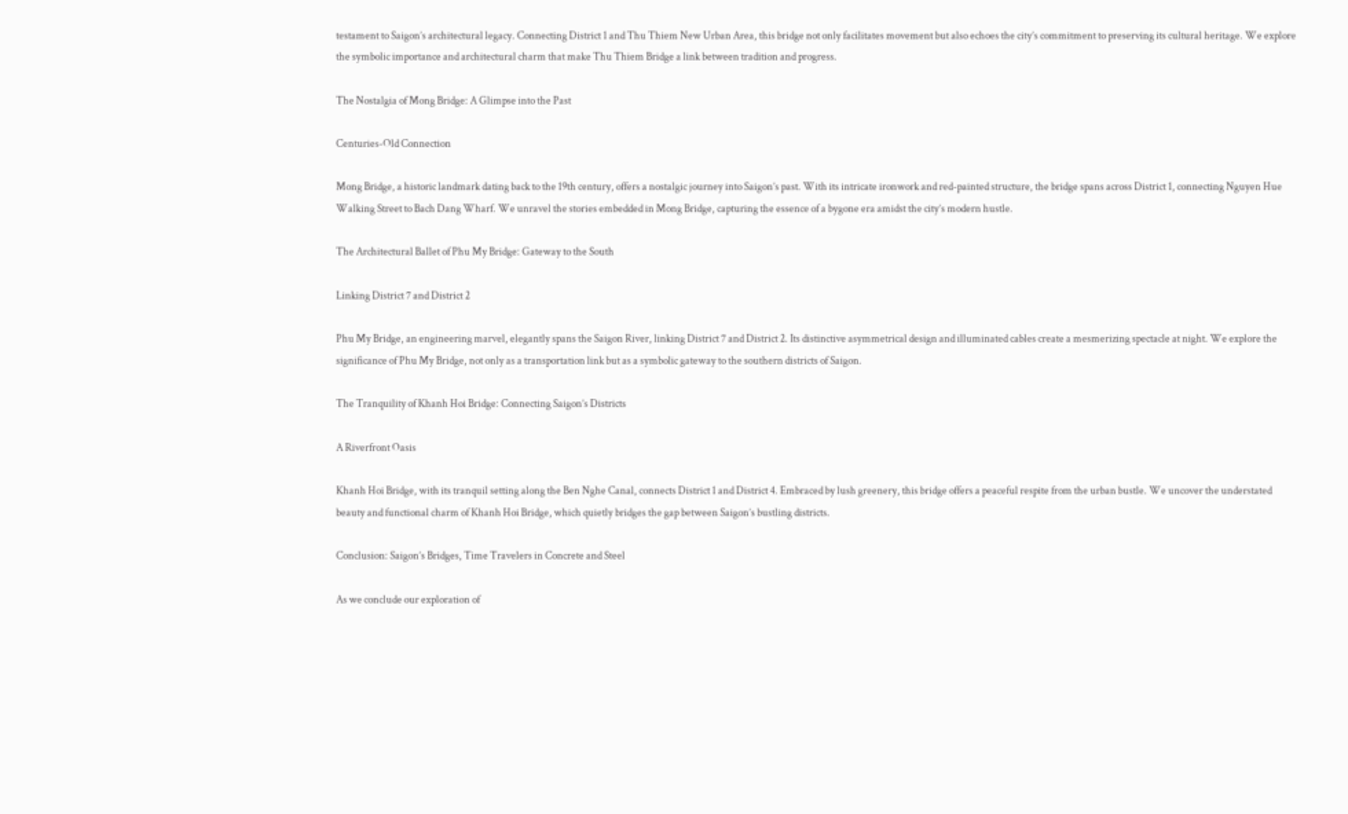testament to Saigon’s architectural legacy. Connecting District 1 and Thu Thiem New Urban Area, this bridge not only facilitates movement but also echoes the city’s commitment to preserving its cultural heritage. We explore the symbolic importance and architectural charm that make Thu Thiem Bridge a link between tradition and progress.

The Nostalgia of Mong Bridge: A Glimpse into the Past

Centuries-Old Connection

Mong Bridge, a historic landmark dating back to the 19th century, offers a nostalgic journey into Saigon’s past. With its intricate ironwork and red-painted structure, the bridge spans across District 1, connecting Nguyen Hue Walking Street to Bach Dang Wharf. We unravel the stories embedded in Mong Bridge, capturing the essence of a bygone era amidst the city’s modern hustle.

The Architectural Ballet of Phu My Bridge: Gateway to the South

Linking District 7 and District 2

Phu My Bridge, an engineering marvel, elegantly spans the Saigon River, linking District 7 and District 2. Its distinctive asymmetrical design and illuminated cables create a mesmerizing spectacle at night. We explore the significance of Phu My Bridge, not only as a transportation link but as a symbolic gateway to the southern districts of Saigon.

The Tranquility of Khanh Hoi Bridge: Connecting Saigon’s Districts

A Riverfront Oasis

Khanh Hoi Bridge, with its tranquil setting along the Ben Nghe Canal, connects District 1 and District 4. Embraced by lush greenery, this bridge offers a peaceful respite from the urban bustle. We uncover the understated beauty and functional charm of Khanh Hoi Bridge, which quietly bridges the gap between Saigon’s bustling districts.

Conclusion: Saigon’s Bridges, Time Travelers in Concrete and Steel

As we conclude our exploration of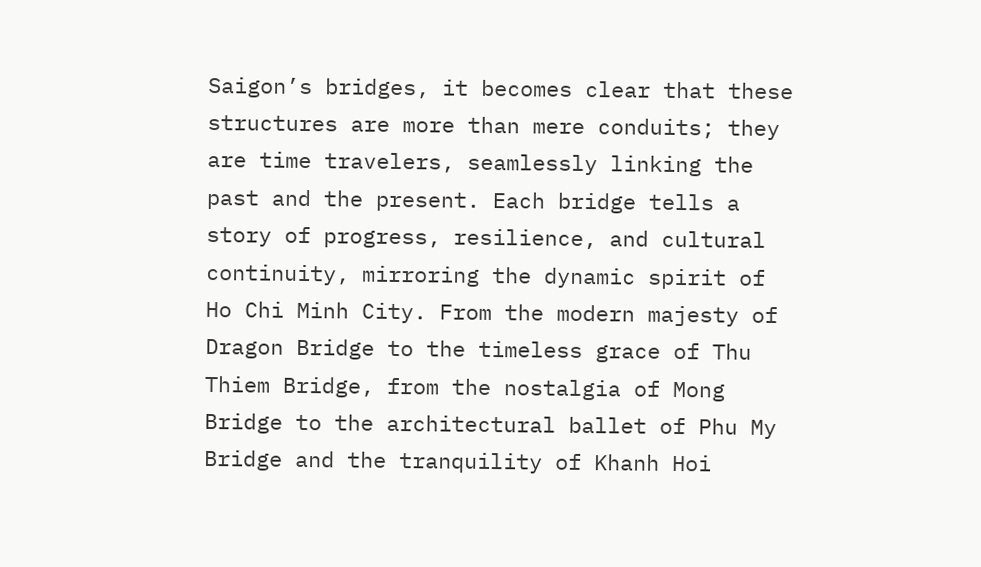Saigon’s bridges, it becomes clear that these structures are more than mere conduits; they are time travelers, seamlessly linking the past and the present. Each bridge tells a story of progress, resilience, and cultural continuity, mirroring the dynamic spirit of Ho Chi Minh City. From the modern majesty of Dragon Bridge to the timeless grace of Thu Thiem Bridge, from the nostalgia of Mong Bridge to the architectural ballet of Phu My Bridge and the tranquility of Khanh Hoi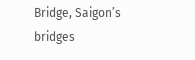Bridge, Saigon’s bridges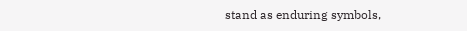stand as enduring symbols,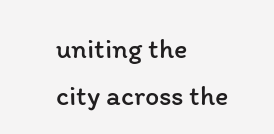uniting the city across the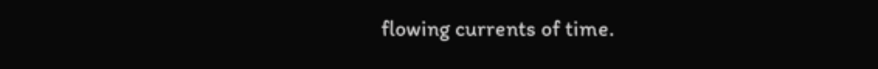flowing currents of time.